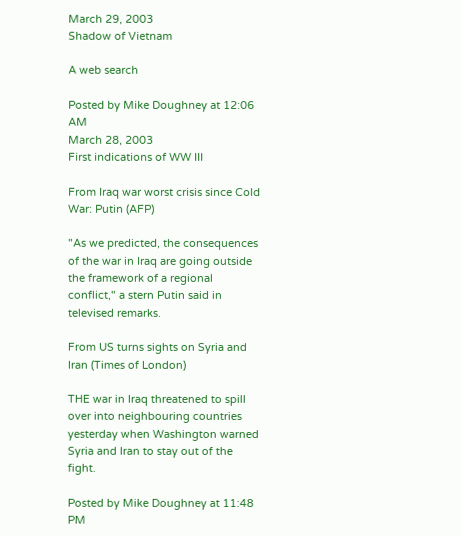March 29, 2003
Shadow of Vietnam

A web search

Posted by Mike Doughney at 12:06 AM
March 28, 2003
First indications of WW III

From Iraq war worst crisis since Cold War: Putin (AFP)

"As we predicted, the consequences of the war in Iraq are going outside the framework of a regional conflict," a stern Putin said in televised remarks.

From US turns sights on Syria and Iran (Times of London)

THE war in Iraq threatened to spill over into neighbouring countries yesterday when Washington warned Syria and Iran to stay out of the fight.

Posted by Mike Doughney at 11:48 PM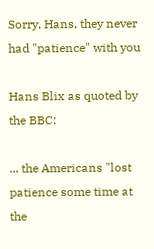Sorry, Hans, they never had "patience" with you

Hans Blix as quoted by the BBC:

... the Americans "lost patience some time at the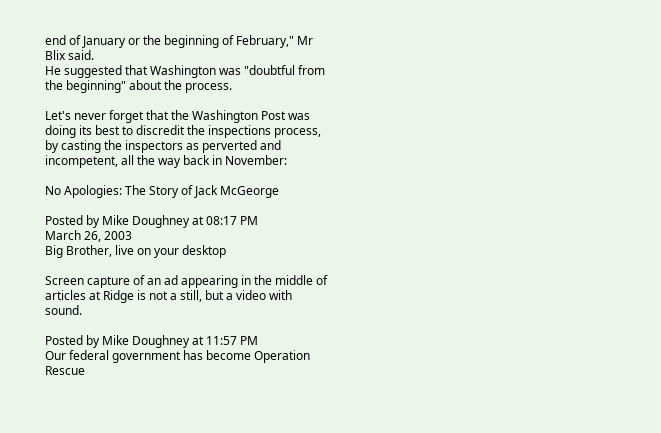end of January or the beginning of February," Mr Blix said.
He suggested that Washington was "doubtful from the beginning" about the process.

Let's never forget that the Washington Post was doing its best to discredit the inspections process, by casting the inspectors as perverted and incompetent, all the way back in November:

No Apologies: The Story of Jack McGeorge

Posted by Mike Doughney at 08:17 PM
March 26, 2003
Big Brother, live on your desktop

Screen capture of an ad appearing in the middle of articles at Ridge is not a still, but a video with sound.

Posted by Mike Doughney at 11:57 PM
Our federal government has become Operation Rescue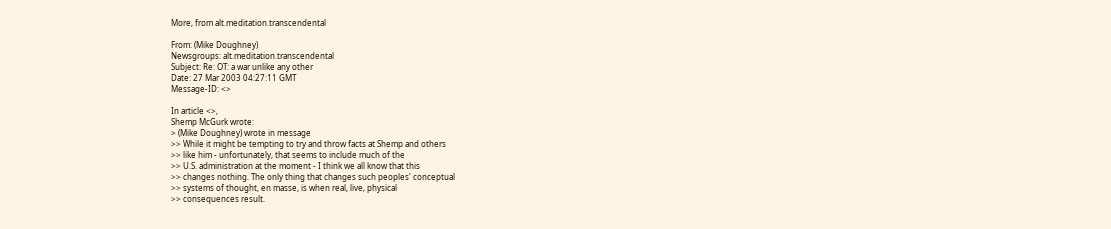More, from alt.meditation.transcendental

From: (Mike Doughney)
Newsgroups: alt.meditation.transcendental
Subject: Re: OT: a war unlike any other
Date: 27 Mar 2003 04:27:11 GMT
Message-ID: <>

In article <>,
Shemp McGurk wrote:
> (Mike Doughney) wrote in message
>> While it might be tempting to try and throw facts at Shemp and others
>> like him - unfortunately, that seems to include much of the
>> U.S. administration at the moment - I think we all know that this
>> changes nothing. The only thing that changes such peoples' conceptual
>> systems of thought, en masse, is when real, live, physical
>> consequences result.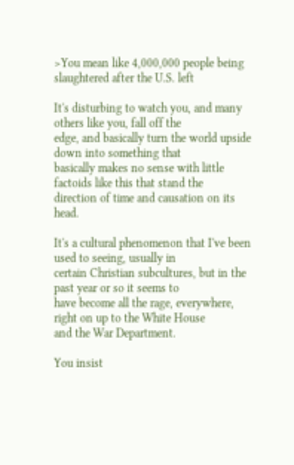>You mean like 4,000,000 people being slaughtered after the U.S. left

It's disturbing to watch you, and many others like you, fall off the
edge, and basically turn the world upside down into something that
basically makes no sense with little factoids like this that stand the
direction of time and causation on its head.

It's a cultural phenomenon that I've been used to seeing, usually in
certain Christian subcultures, but in the past year or so it seems to
have become all the rage, everywhere, right on up to the White House
and the War Department.

You insist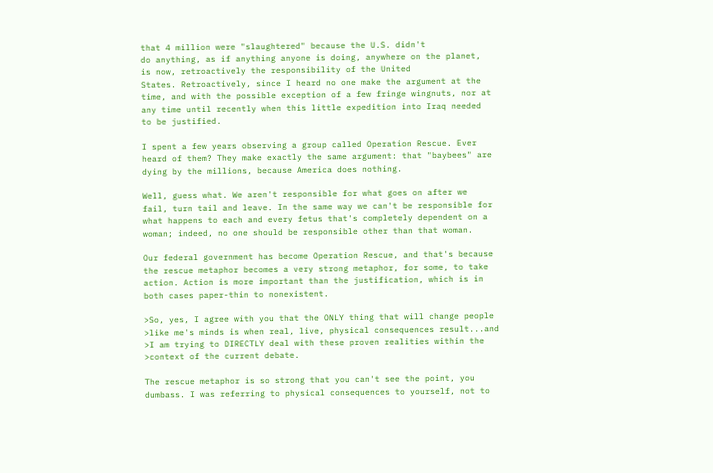that 4 million were "slaughtered" because the U.S. didn't
do anything, as if anything anyone is doing, anywhere on the planet,
is now, retroactively the responsibility of the United
States. Retroactively, since I heard no one make the argument at the
time, and with the possible exception of a few fringe wingnuts, nor at
any time until recently when this little expedition into Iraq needed
to be justified.

I spent a few years observing a group called Operation Rescue. Ever
heard of them? They make exactly the same argument: that "baybees" are
dying by the millions, because America does nothing.

Well, guess what. We aren't responsible for what goes on after we
fail, turn tail and leave. In the same way we can't be responsible for
what happens to each and every fetus that's completely dependent on a
woman; indeed, no one should be responsible other than that woman.

Our federal government has become Operation Rescue, and that's because
the rescue metaphor becomes a very strong metaphor, for some, to take
action. Action is more important than the justification, which is in
both cases paper-thin to nonexistent.

>So, yes, I agree with you that the ONLY thing that will change people
>like me's minds is when real, live, physical consequences result...and
>I am trying to DIRECTLY deal with these proven realities within the
>context of the current debate.

The rescue metaphor is so strong that you can't see the point, you
dumbass. I was referring to physical consequences to yourself, not to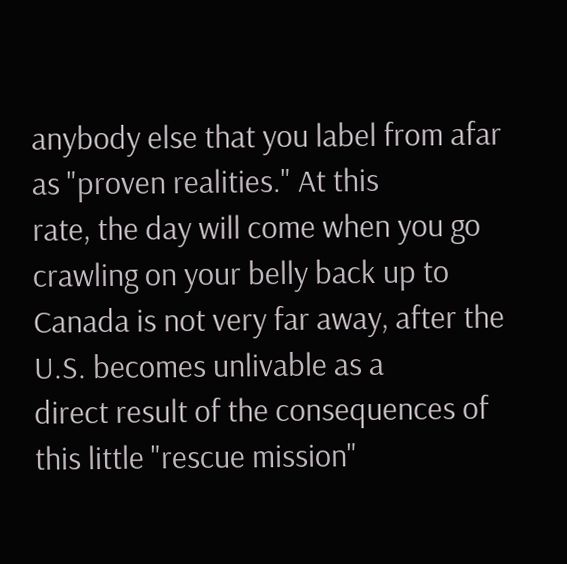anybody else that you label from afar as "proven realities." At this
rate, the day will come when you go crawling on your belly back up to
Canada is not very far away, after the U.S. becomes unlivable as a
direct result of the consequences of this little "rescue mission"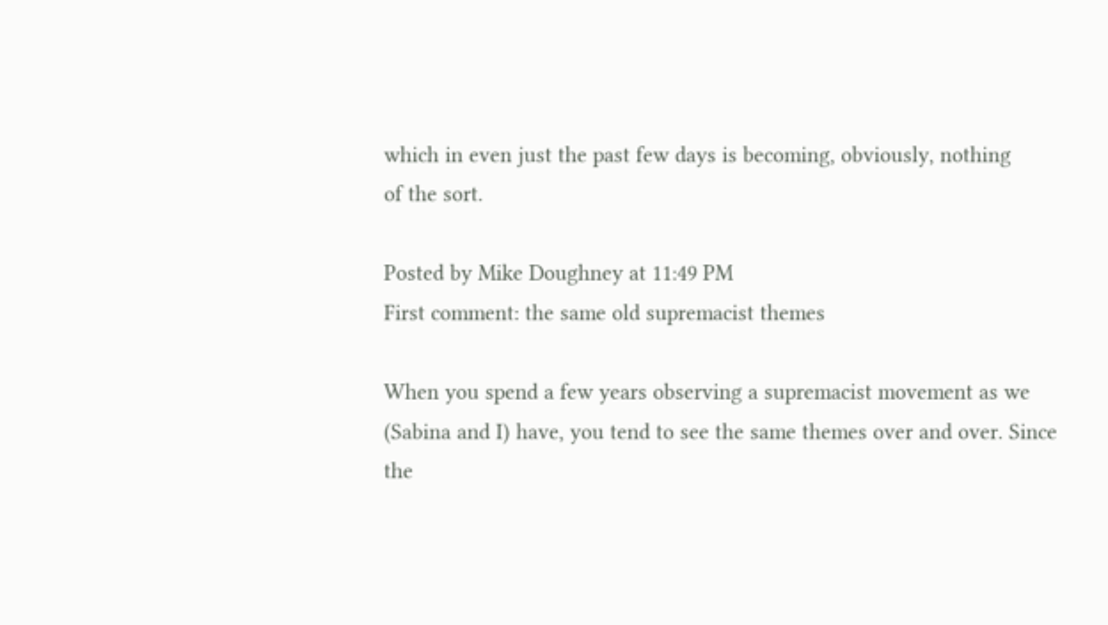which in even just the past few days is becoming, obviously, nothing
of the sort.

Posted by Mike Doughney at 11:49 PM
First comment: the same old supremacist themes

When you spend a few years observing a supremacist movement as we (Sabina and I) have, you tend to see the same themes over and over. Since the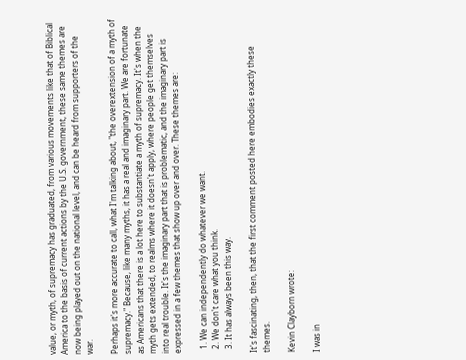value, or myth, of supremacy has graduated, from various movements like that of Biblical America to the basis of current actions by the U.S. government, these same themes are now being played out on the national level, and can be heard from supporters of the war.

Perhaps it's more accurate to call, what I'm talking about, "the overextension of a myth of supremacy." Because, like many myths, it has a real and imaginary part. We are fortunate as Americans that there is a lot here to substantiate a myth of supremacy. It's when the myth gets extended, to realms where it doesn't apply, where people get themselves into real trouble. It's the imaginary part that is problematic, and the imaginary part is expressed in a few themes that show up over and over. These themes are:

  1. We can independently do whatever we want.
  2. We don't care what you think.
  3. It has always been this way.

It's fascinating, then, that the first comment posted here embodies exactly these themes.

Kevin Clayborn wrote:

I was in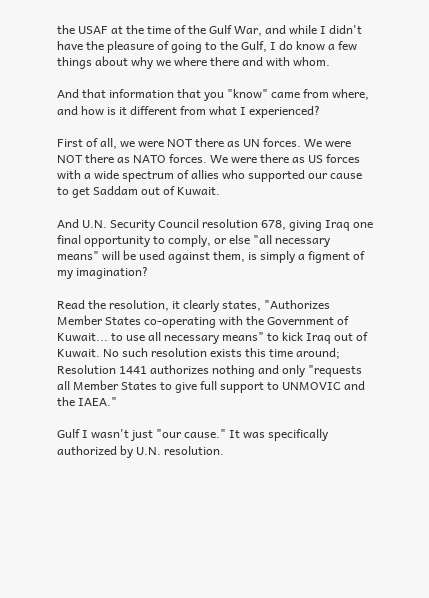the USAF at the time of the Gulf War, and while I didn't have the pleasure of going to the Gulf, I do know a few things about why we where there and with whom.

And that information that you "know" came from where, and how is it different from what I experienced?

First of all, we were NOT there as UN forces. We were NOT there as NATO forces. We were there as US forces with a wide spectrum of allies who supported our cause to get Saddam out of Kuwait.

And U.N. Security Council resolution 678, giving Iraq one final opportunity to comply, or else "all necessary means" will be used against them, is simply a figment of my imagination?

Read the resolution, it clearly states, "Authorizes Member States co-operating with the Government of Kuwait... to use all necessary means" to kick Iraq out of Kuwait. No such resolution exists this time around; Resolution 1441 authorizes nothing and only "requests all Member States to give full support to UNMOVIC and the IAEA."

Gulf I wasn't just "our cause." It was specifically authorized by U.N. resolution.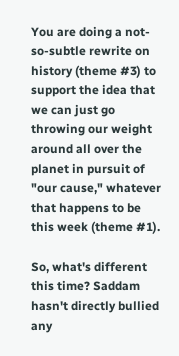You are doing a not-so-subtle rewrite on history (theme #3) to support the idea that we can just go throwing our weight around all over the planet in pursuit of "our cause," whatever that happens to be this week (theme #1).

So, what's different this time? Saddam hasn't directly bullied any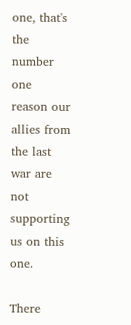one, that's the number one reason our allies from the last war are not supporting us on this one.

There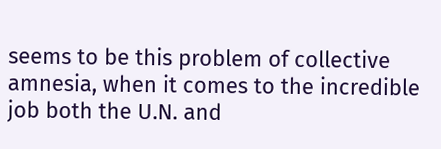seems to be this problem of collective amnesia, when it comes to the incredible job both the U.N. and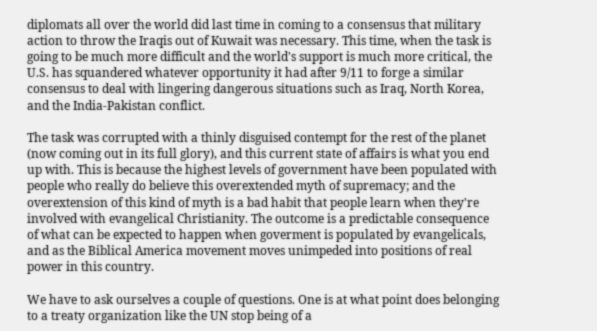diplomats all over the world did last time in coming to a consensus that military action to throw the Iraqis out of Kuwait was necessary. This time, when the task is going to be much more difficult and the world's support is much more critical, the U.S. has squandered whatever opportunity it had after 9/11 to forge a similar consensus to deal with lingering dangerous situations such as Iraq, North Korea, and the India-Pakistan conflict.

The task was corrupted with a thinly disguised contempt for the rest of the planet (now coming out in its full glory), and this current state of affairs is what you end up with. This is because the highest levels of government have been populated with people who really do believe this overextended myth of supremacy; and the overextension of this kind of myth is a bad habit that people learn when they're involved with evangelical Christianity. The outcome is a predictable consequence of what can be expected to happen when goverment is populated by evangelicals, and as the Biblical America movement moves unimpeded into positions of real power in this country.

We have to ask ourselves a couple of questions. One is at what point does belonging to a treaty organization like the UN stop being of a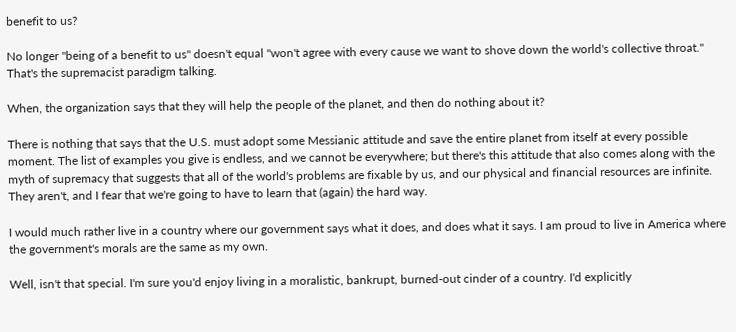benefit to us?

No longer "being of a benefit to us" doesn't equal "won't agree with every cause we want to shove down the world's collective throat." That's the supremacist paradigm talking.

When, the organization says that they will help the people of the planet, and then do nothing about it?

There is nothing that says that the U.S. must adopt some Messianic attitude and save the entire planet from itself at every possible moment. The list of examples you give is endless, and we cannot be everywhere; but there's this attitude that also comes along with the myth of supremacy that suggests that all of the world's problems are fixable by us, and our physical and financial resources are infinite. They aren't, and I fear that we're going to have to learn that (again) the hard way.

I would much rather live in a country where our government says what it does, and does what it says. I am proud to live in America where the government's morals are the same as my own.

Well, isn't that special. I'm sure you'd enjoy living in a moralistic, bankrupt, burned-out cinder of a country. I'd explicitly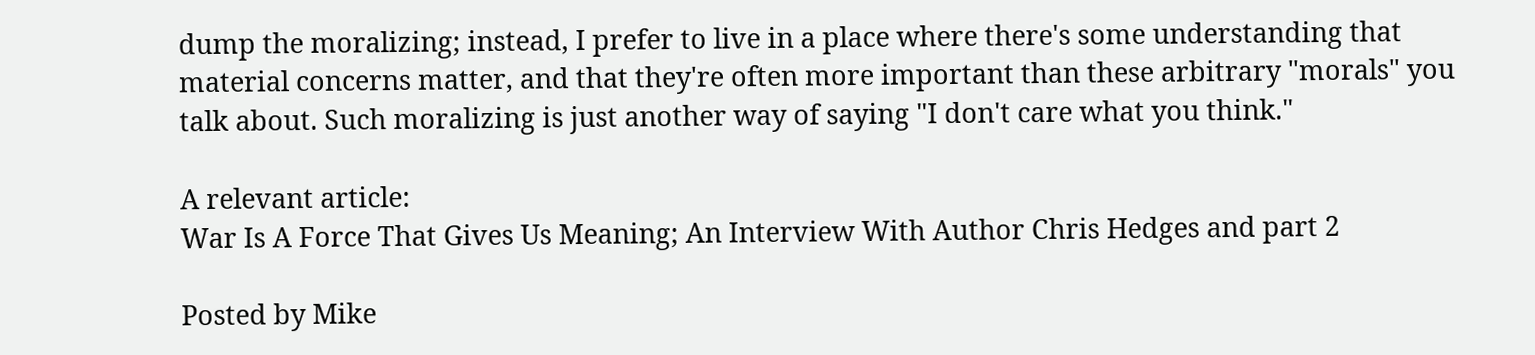dump the moralizing; instead, I prefer to live in a place where there's some understanding that material concerns matter, and that they're often more important than these arbitrary "morals" you talk about. Such moralizing is just another way of saying "I don't care what you think."

A relevant article:
War Is A Force That Gives Us Meaning; An Interview With Author Chris Hedges and part 2

Posted by Mike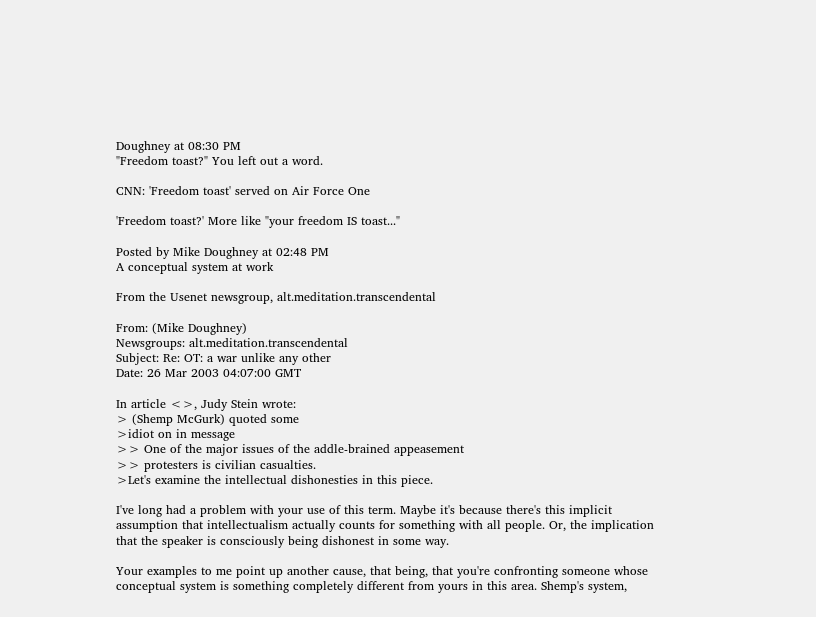Doughney at 08:30 PM
"Freedom toast?" You left out a word.

CNN: 'Freedom toast' served on Air Force One

'Freedom toast?' More like "your freedom IS toast..."

Posted by Mike Doughney at 02:48 PM
A conceptual system at work

From the Usenet newsgroup, alt.meditation.transcendental

From: (Mike Doughney)
Newsgroups: alt.meditation.transcendental
Subject: Re: OT: a war unlike any other
Date: 26 Mar 2003 04:07:00 GMT

In article <>, Judy Stein wrote:
> (Shemp McGurk) quoted some
>idiot on in message
>> One of the major issues of the addle-brained appeasement
>> protesters is civilian casualties.
>Let's examine the intellectual dishonesties in this piece.

I've long had a problem with your use of this term. Maybe it's because there's this implicit assumption that intellectualism actually counts for something with all people. Or, the implication that the speaker is consciously being dishonest in some way.

Your examples to me point up another cause, that being, that you're confronting someone whose conceptual system is something completely different from yours in this area. Shemp's system,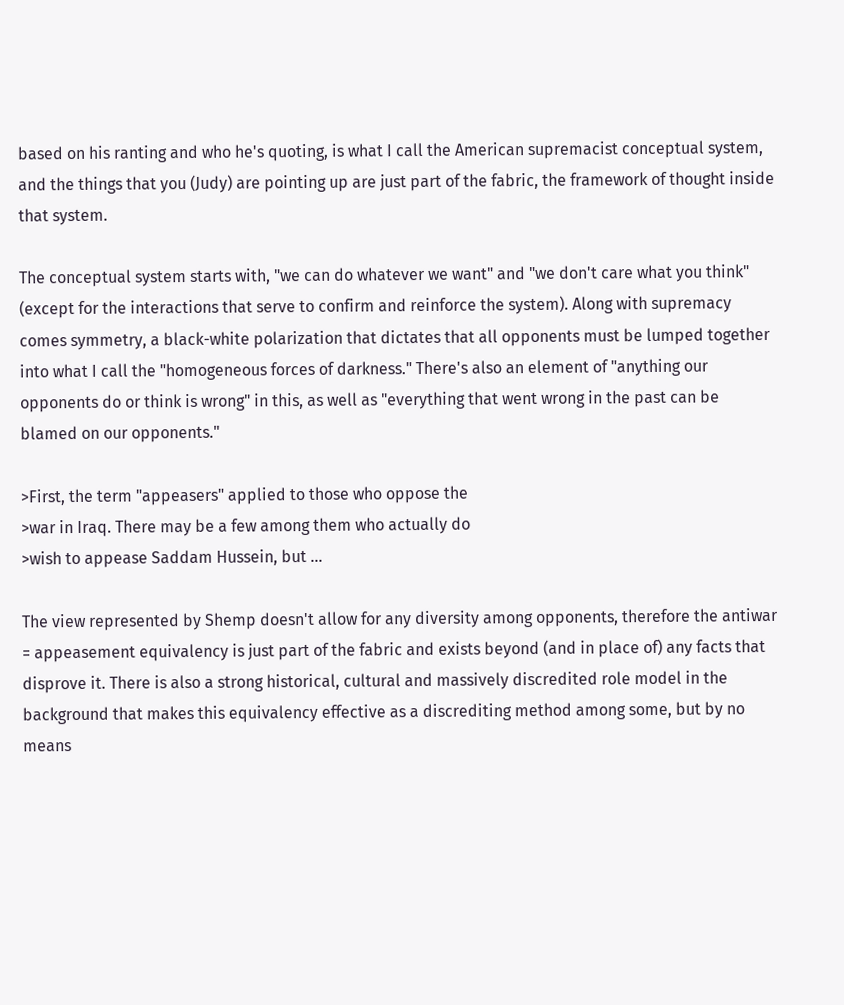based on his ranting and who he's quoting, is what I call the American supremacist conceptual system, and the things that you (Judy) are pointing up are just part of the fabric, the framework of thought inside that system.

The conceptual system starts with, "we can do whatever we want" and "we don't care what you think" (except for the interactions that serve to confirm and reinforce the system). Along with supremacy comes symmetry, a black-white polarization that dictates that all opponents must be lumped together into what I call the "homogeneous forces of darkness." There's also an element of "anything our opponents do or think is wrong" in this, as well as "everything that went wrong in the past can be blamed on our opponents."

>First, the term "appeasers" applied to those who oppose the
>war in Iraq. There may be a few among them who actually do
>wish to appease Saddam Hussein, but ...

The view represented by Shemp doesn't allow for any diversity among opponents, therefore the antiwar = appeasement equivalency is just part of the fabric and exists beyond (and in place of) any facts that disprove it. There is also a strong historical, cultural and massively discredited role model in the background that makes this equivalency effective as a discrediting method among some, but by no means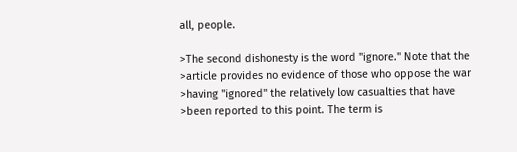all, people.

>The second dishonesty is the word "ignore." Note that the
>article provides no evidence of those who oppose the war
>having "ignored" the relatively low casualties that have
>been reported to this point. The term is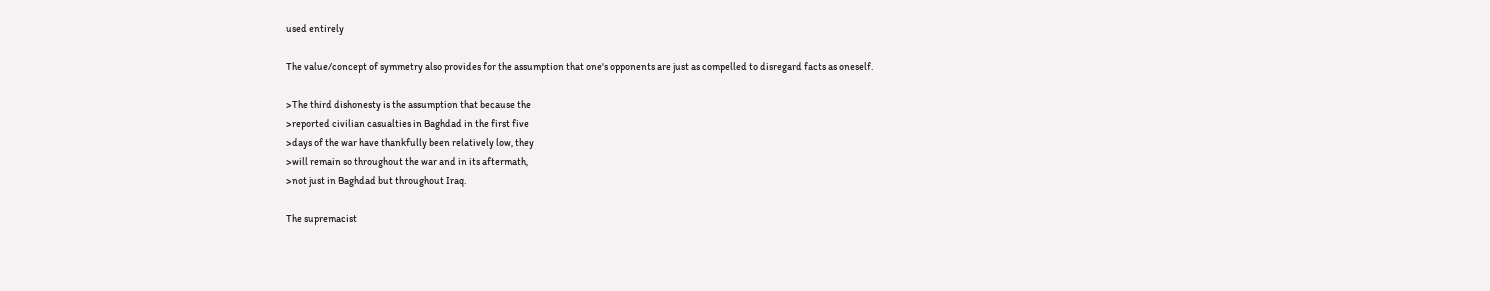used entirely

The value/concept of symmetry also provides for the assumption that one's opponents are just as compelled to disregard facts as oneself.

>The third dishonesty is the assumption that because the
>reported civilian casualties in Baghdad in the first five
>days of the war have thankfully been relatively low, they
>will remain so throughout the war and in its aftermath,
>not just in Baghdad but throughout Iraq.

The supremacist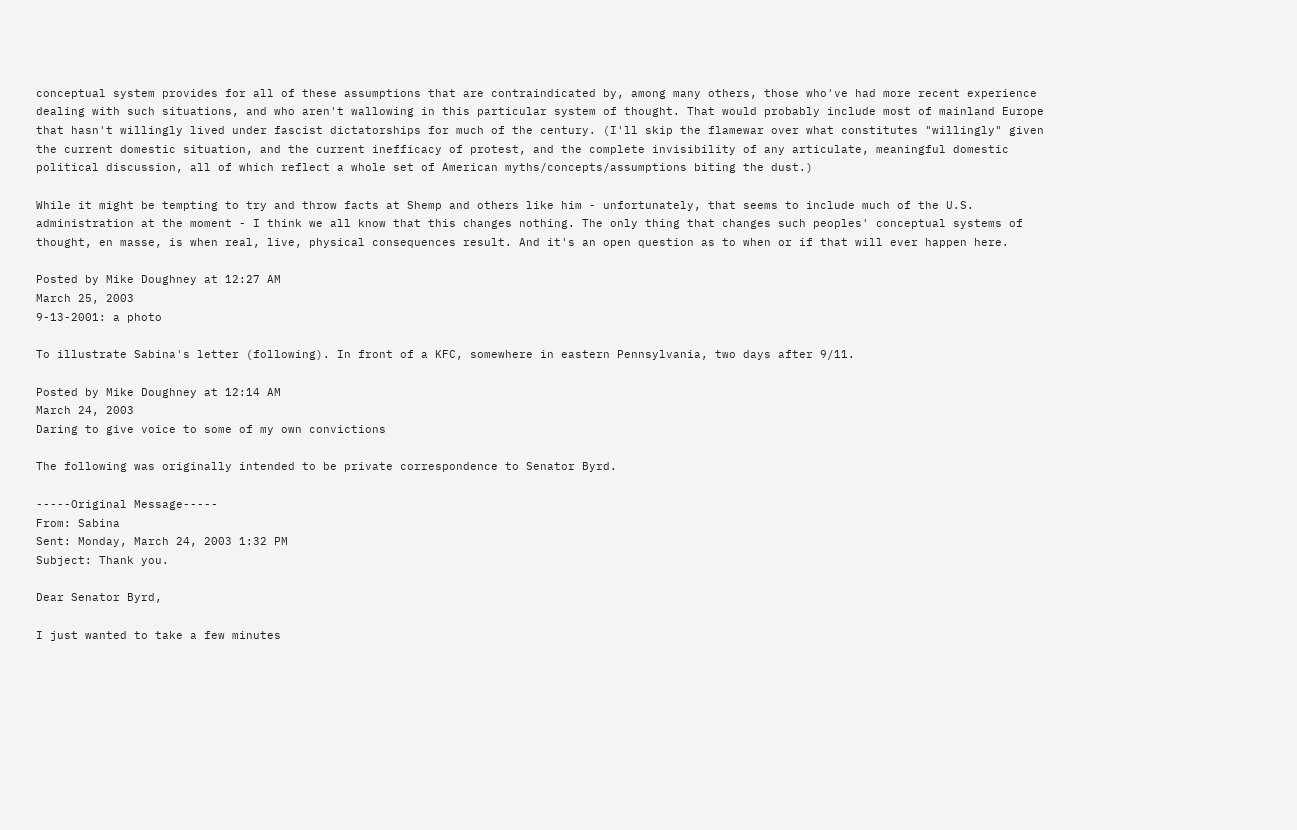conceptual system provides for all of these assumptions that are contraindicated by, among many others, those who've had more recent experience dealing with such situations, and who aren't wallowing in this particular system of thought. That would probably include most of mainland Europe that hasn't willingly lived under fascist dictatorships for much of the century. (I'll skip the flamewar over what constitutes "willingly" given the current domestic situation, and the current inefficacy of protest, and the complete invisibility of any articulate, meaningful domestic political discussion, all of which reflect a whole set of American myths/concepts/assumptions biting the dust.)

While it might be tempting to try and throw facts at Shemp and others like him - unfortunately, that seems to include much of the U.S. administration at the moment - I think we all know that this changes nothing. The only thing that changes such peoples' conceptual systems of thought, en masse, is when real, live, physical consequences result. And it's an open question as to when or if that will ever happen here.

Posted by Mike Doughney at 12:27 AM
March 25, 2003
9-13-2001: a photo

To illustrate Sabina's letter (following). In front of a KFC, somewhere in eastern Pennsylvania, two days after 9/11.

Posted by Mike Doughney at 12:14 AM
March 24, 2003
Daring to give voice to some of my own convictions

The following was originally intended to be private correspondence to Senator Byrd.

-----Original Message-----
From: Sabina
Sent: Monday, March 24, 2003 1:32 PM
Subject: Thank you.

Dear Senator Byrd,

I just wanted to take a few minutes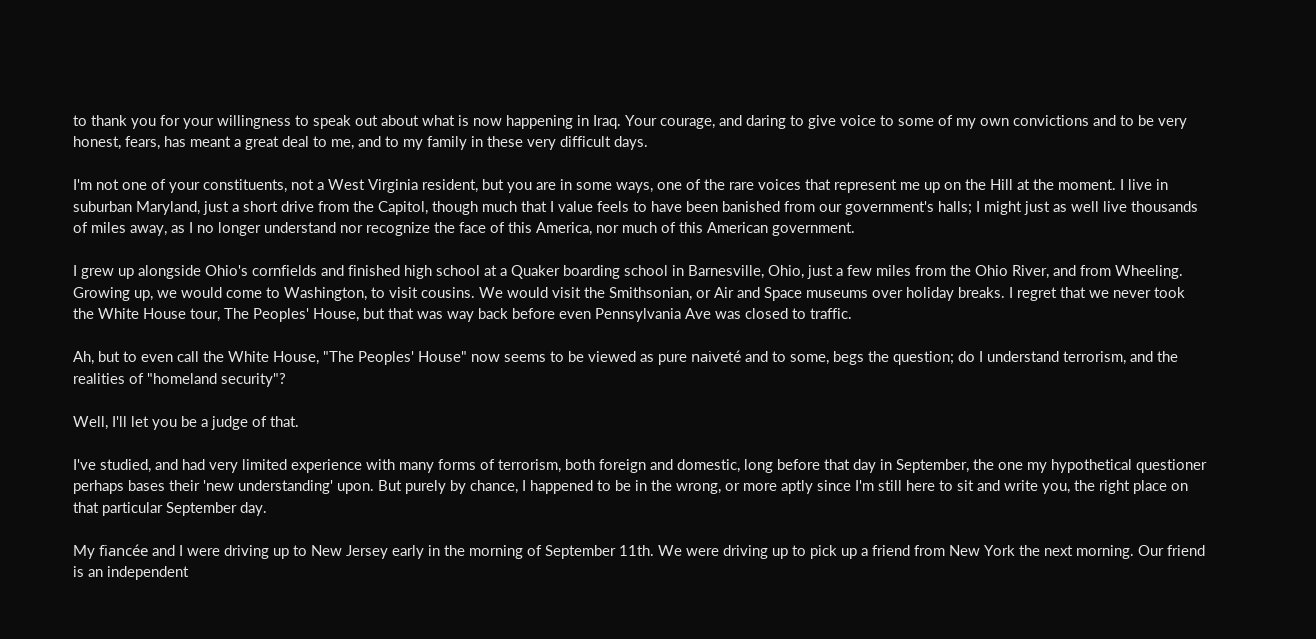to thank you for your willingness to speak out about what is now happening in Iraq. Your courage, and daring to give voice to some of my own convictions and to be very honest, fears, has meant a great deal to me, and to my family in these very difficult days.

I'm not one of your constituents, not a West Virginia resident, but you are in some ways, one of the rare voices that represent me up on the Hill at the moment. I live in suburban Maryland, just a short drive from the Capitol, though much that I value feels to have been banished from our government's halls; I might just as well live thousands of miles away, as I no longer understand nor recognize the face of this America, nor much of this American government.

I grew up alongside Ohio's cornfields and finished high school at a Quaker boarding school in Barnesville, Ohio, just a few miles from the Ohio River, and from Wheeling. Growing up, we would come to Washington, to visit cousins. We would visit the Smithsonian, or Air and Space museums over holiday breaks. I regret that we never took the White House tour, The Peoples' House, but that was way back before even Pennsylvania Ave was closed to traffic.

Ah, but to even call the White House, "The Peoples' House" now seems to be viewed as pure naiveté and to some, begs the question; do I understand terrorism, and the realities of "homeland security"?

Well, I'll let you be a judge of that.

I've studied, and had very limited experience with many forms of terrorism, both foreign and domestic, long before that day in September, the one my hypothetical questioner perhaps bases their 'new understanding' upon. But purely by chance, I happened to be in the wrong, or more aptly since I'm still here to sit and write you, the right place on that particular September day.

My fiancée and I were driving up to New Jersey early in the morning of September 11th. We were driving up to pick up a friend from New York the next morning. Our friend is an independent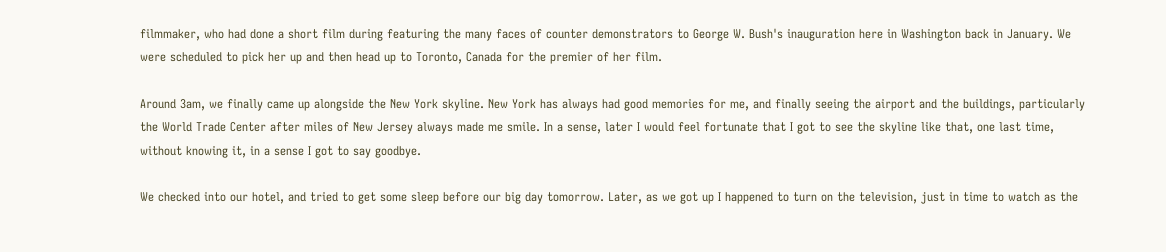filmmaker, who had done a short film during featuring the many faces of counter demonstrators to George W. Bush's inauguration here in Washington back in January. We were scheduled to pick her up and then head up to Toronto, Canada for the premier of her film.

Around 3am, we finally came up alongside the New York skyline. New York has always had good memories for me, and finally seeing the airport and the buildings, particularly the World Trade Center after miles of New Jersey always made me smile. In a sense, later I would feel fortunate that I got to see the skyline like that, one last time, without knowing it, in a sense I got to say goodbye.

We checked into our hotel, and tried to get some sleep before our big day tomorrow. Later, as we got up I happened to turn on the television, just in time to watch as the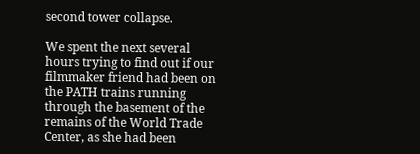second tower collapse.

We spent the next several hours trying to find out if our filmmaker friend had been on the PATH trains running through the basement of the remains of the World Trade Center, as she had been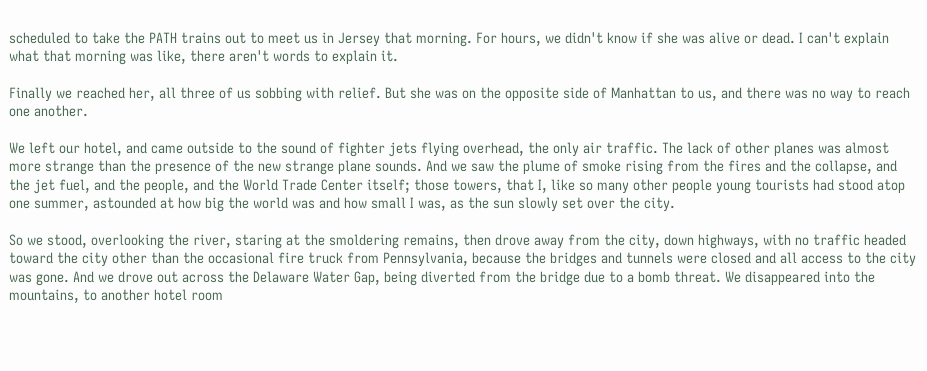scheduled to take the PATH trains out to meet us in Jersey that morning. For hours, we didn't know if she was alive or dead. I can't explain what that morning was like, there aren't words to explain it.

Finally we reached her, all three of us sobbing with relief. But she was on the opposite side of Manhattan to us, and there was no way to reach one another.

We left our hotel, and came outside to the sound of fighter jets flying overhead, the only air traffic. The lack of other planes was almost more strange than the presence of the new strange plane sounds. And we saw the plume of smoke rising from the fires and the collapse, and the jet fuel, and the people, and the World Trade Center itself; those towers, that I, like so many other people young tourists had stood atop one summer, astounded at how big the world was and how small I was, as the sun slowly set over the city.

So we stood, overlooking the river, staring at the smoldering remains, then drove away from the city, down highways, with no traffic headed toward the city other than the occasional fire truck from Pennsylvania, because the bridges and tunnels were closed and all access to the city was gone. And we drove out across the Delaware Water Gap, being diverted from the bridge due to a bomb threat. We disappeared into the mountains, to another hotel room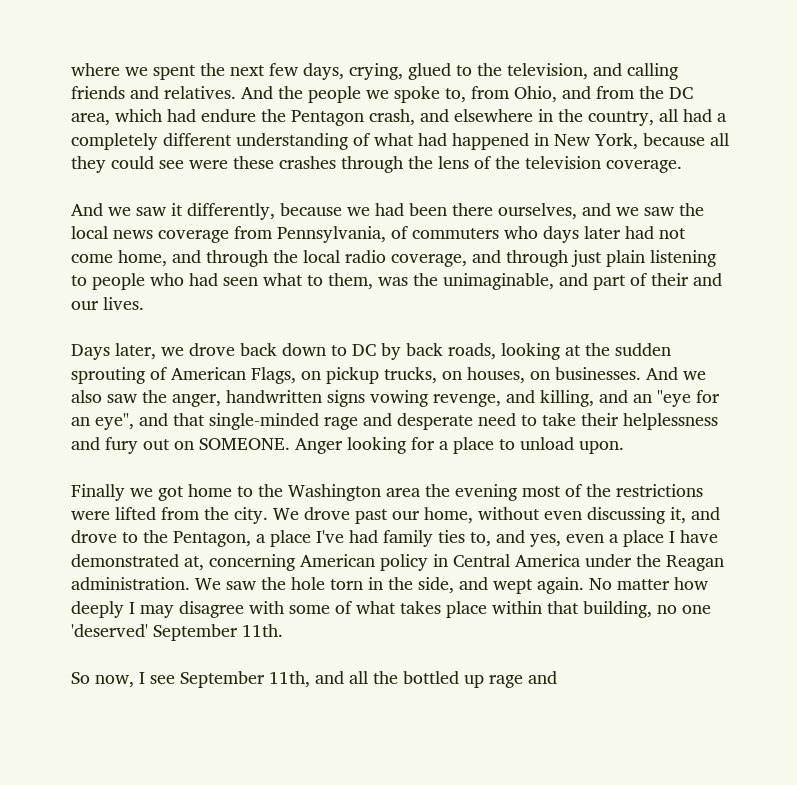where we spent the next few days, crying, glued to the television, and calling friends and relatives. And the people we spoke to, from Ohio, and from the DC area, which had endure the Pentagon crash, and elsewhere in the country, all had a completely different understanding of what had happened in New York, because all they could see were these crashes through the lens of the television coverage.

And we saw it differently, because we had been there ourselves, and we saw the local news coverage from Pennsylvania, of commuters who days later had not come home, and through the local radio coverage, and through just plain listening to people who had seen what to them, was the unimaginable, and part of their and our lives.

Days later, we drove back down to DC by back roads, looking at the sudden sprouting of American Flags, on pickup trucks, on houses, on businesses. And we also saw the anger, handwritten signs vowing revenge, and killing, and an "eye for an eye", and that single-minded rage and desperate need to take their helplessness and fury out on SOMEONE. Anger looking for a place to unload upon.

Finally we got home to the Washington area the evening most of the restrictions were lifted from the city. We drove past our home, without even discussing it, and drove to the Pentagon, a place I've had family ties to, and yes, even a place I have demonstrated at, concerning American policy in Central America under the Reagan administration. We saw the hole torn in the side, and wept again. No matter how deeply I may disagree with some of what takes place within that building, no one 'deserved' September 11th.

So now, I see September 11th, and all the bottled up rage and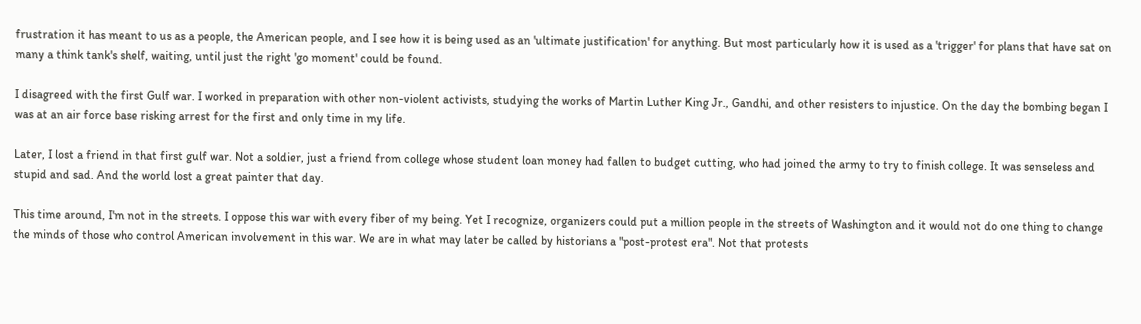frustration it has meant to us as a people, the American people, and I see how it is being used as an 'ultimate justification' for anything. But most particularly how it is used as a 'trigger' for plans that have sat on many a think tank's shelf, waiting, until just the right 'go moment' could be found.

I disagreed with the first Gulf war. I worked in preparation with other non-violent activists, studying the works of Martin Luther King Jr., Gandhi, and other resisters to injustice. On the day the bombing began I was at an air force base risking arrest for the first and only time in my life.

Later, I lost a friend in that first gulf war. Not a soldier, just a friend from college whose student loan money had fallen to budget cutting, who had joined the army to try to finish college. It was senseless and stupid and sad. And the world lost a great painter that day.

This time around, I'm not in the streets. I oppose this war with every fiber of my being. Yet I recognize, organizers could put a million people in the streets of Washington and it would not do one thing to change the minds of those who control American involvement in this war. We are in what may later be called by historians a "post-protest era". Not that protests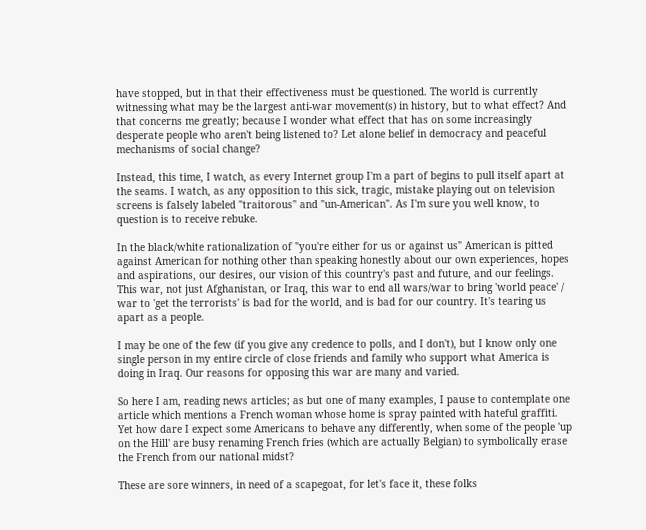have stopped, but in that their effectiveness must be questioned. The world is currently witnessing what may be the largest anti-war movement(s) in history, but to what effect? And that concerns me greatly; because I wonder what effect that has on some increasingly desperate people who aren't being listened to? Let alone belief in democracy and peaceful mechanisms of social change?

Instead, this time, I watch, as every Internet group I'm a part of begins to pull itself apart at the seams. I watch, as any opposition to this sick, tragic, mistake playing out on television screens is falsely labeled "traitorous" and "un-American". As I'm sure you well know, to question is to receive rebuke.

In the black/white rationalization of "you're either for us or against us" American is pitted against American for nothing other than speaking honestly about our own experiences, hopes and aspirations, our desires, our vision of this country's past and future, and our feelings. This war, not just Afghanistan, or Iraq, this war to end all wars/war to bring 'world peace' / war to 'get the terrorists' is bad for the world, and is bad for our country. It's tearing us apart as a people.

I may be one of the few (if you give any credence to polls, and I don't), but I know only one single person in my entire circle of close friends and family who support what America is doing in Iraq. Our reasons for opposing this war are many and varied.

So here I am, reading news articles; as but one of many examples, I pause to contemplate one article which mentions a French woman whose home is spray painted with hateful graffiti. Yet how dare I expect some Americans to behave any differently, when some of the people 'up on the Hill' are busy renaming French fries (which are actually Belgian) to symbolically erase the French from our national midst?

These are sore winners, in need of a scapegoat, for let's face it, these folks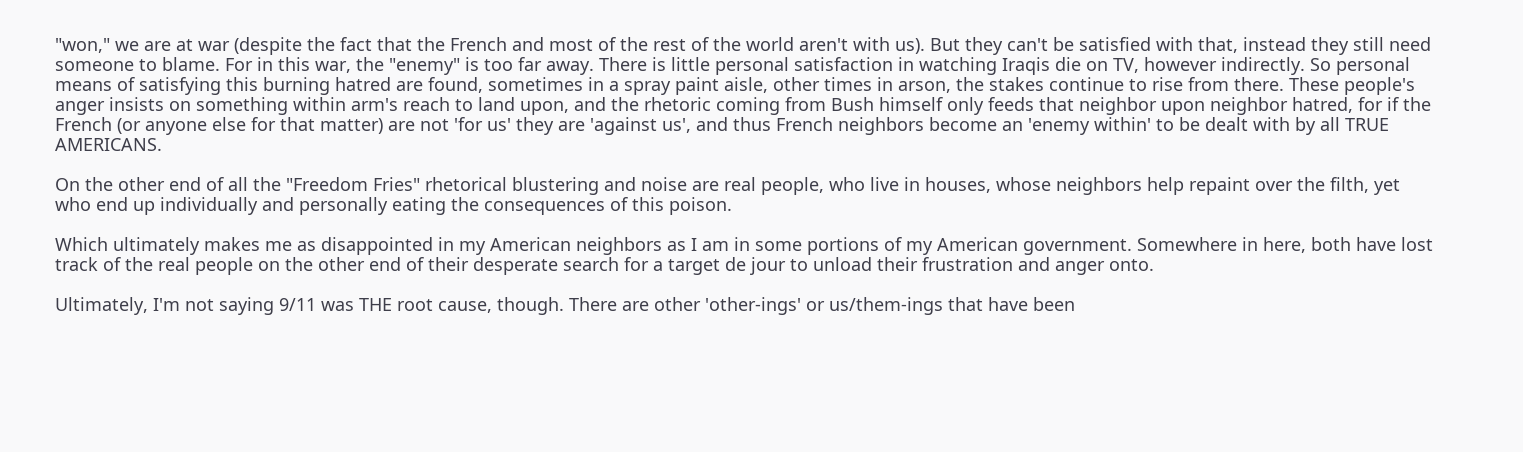"won," we are at war (despite the fact that the French and most of the rest of the world aren't with us). But they can't be satisfied with that, instead they still need someone to blame. For in this war, the "enemy" is too far away. There is little personal satisfaction in watching Iraqis die on TV, however indirectly. So personal means of satisfying this burning hatred are found, sometimes in a spray paint aisle, other times in arson, the stakes continue to rise from there. These people's anger insists on something within arm's reach to land upon, and the rhetoric coming from Bush himself only feeds that neighbor upon neighbor hatred, for if the French (or anyone else for that matter) are not 'for us' they are 'against us', and thus French neighbors become an 'enemy within' to be dealt with by all TRUE AMERICANS.

On the other end of all the "Freedom Fries" rhetorical blustering and noise are real people, who live in houses, whose neighbors help repaint over the filth, yet who end up individually and personally eating the consequences of this poison.

Which ultimately makes me as disappointed in my American neighbors as I am in some portions of my American government. Somewhere in here, both have lost track of the real people on the other end of their desperate search for a target de jour to unload their frustration and anger onto.

Ultimately, I'm not saying 9/11 was THE root cause, though. There are other 'other-ings' or us/them-ings that have been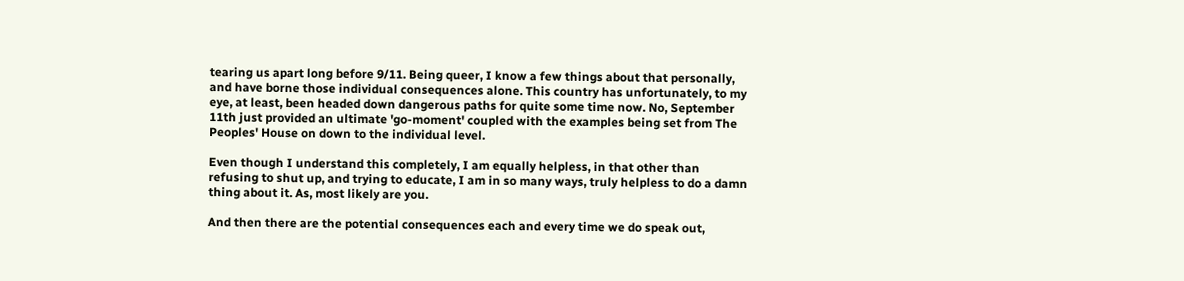tearing us apart long before 9/11. Being queer, I know a few things about that personally, and have borne those individual consequences alone. This country has unfortunately, to my eye, at least, been headed down dangerous paths for quite some time now. No, September 11th just provided an ultimate 'go-moment' coupled with the examples being set from The Peoples' House on down to the individual level.

Even though I understand this completely, I am equally helpless, in that other than refusing to shut up, and trying to educate, I am in so many ways, truly helpless to do a damn thing about it. As, most likely are you.

And then there are the potential consequences each and every time we do speak out,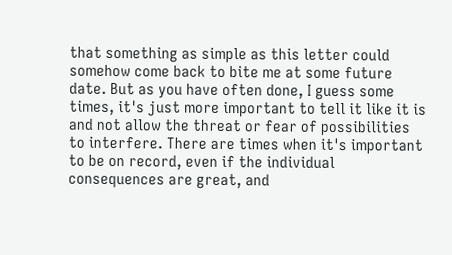that something as simple as this letter could somehow come back to bite me at some future date. But as you have often done, I guess some times, it's just more important to tell it like it is and not allow the threat or fear of possibilities to interfere. There are times when it's important to be on record, even if the individual consequences are great, and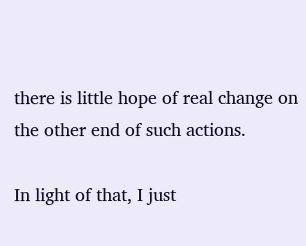there is little hope of real change on the other end of such actions.

In light of that, I just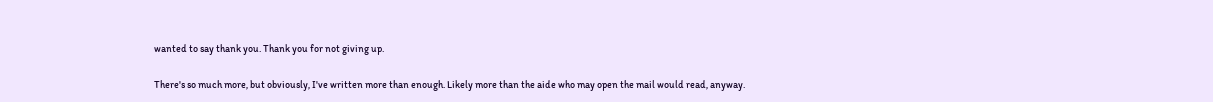wanted to say thank you. Thank you for not giving up.

There's so much more, but obviously, I've written more than enough. Likely more than the aide who may open the mail would read, anyway.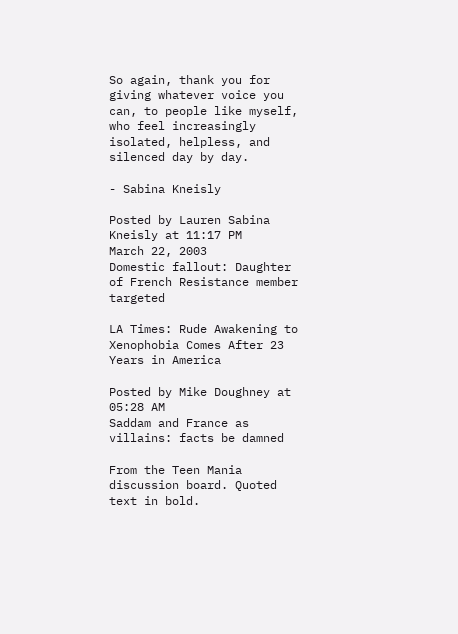So again, thank you for giving whatever voice you can, to people like myself, who feel increasingly isolated, helpless, and silenced day by day.

- Sabina Kneisly

Posted by Lauren Sabina Kneisly at 11:17 PM
March 22, 2003
Domestic fallout: Daughter of French Resistance member targeted

LA Times: Rude Awakening to Xenophobia Comes After 23 Years in America

Posted by Mike Doughney at 05:28 AM
Saddam and France as villains: facts be damned

From the Teen Mania discussion board. Quoted text in bold.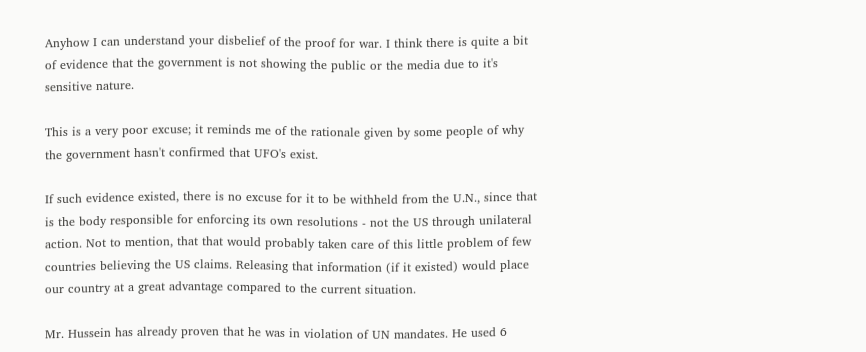Anyhow I can understand your disbelief of the proof for war. I think there is quite a bit of evidence that the government is not showing the public or the media due to it's sensitive nature.

This is a very poor excuse; it reminds me of the rationale given by some people of why the government hasn't confirmed that UFO's exist.

If such evidence existed, there is no excuse for it to be withheld from the U.N., since that is the body responsible for enforcing its own resolutions - not the US through unilateral action. Not to mention, that that would probably taken care of this little problem of few countries believing the US claims. Releasing that information (if it existed) would place our country at a great advantage compared to the current situation.

Mr. Hussein has already proven that he was in violation of UN mandates. He used 6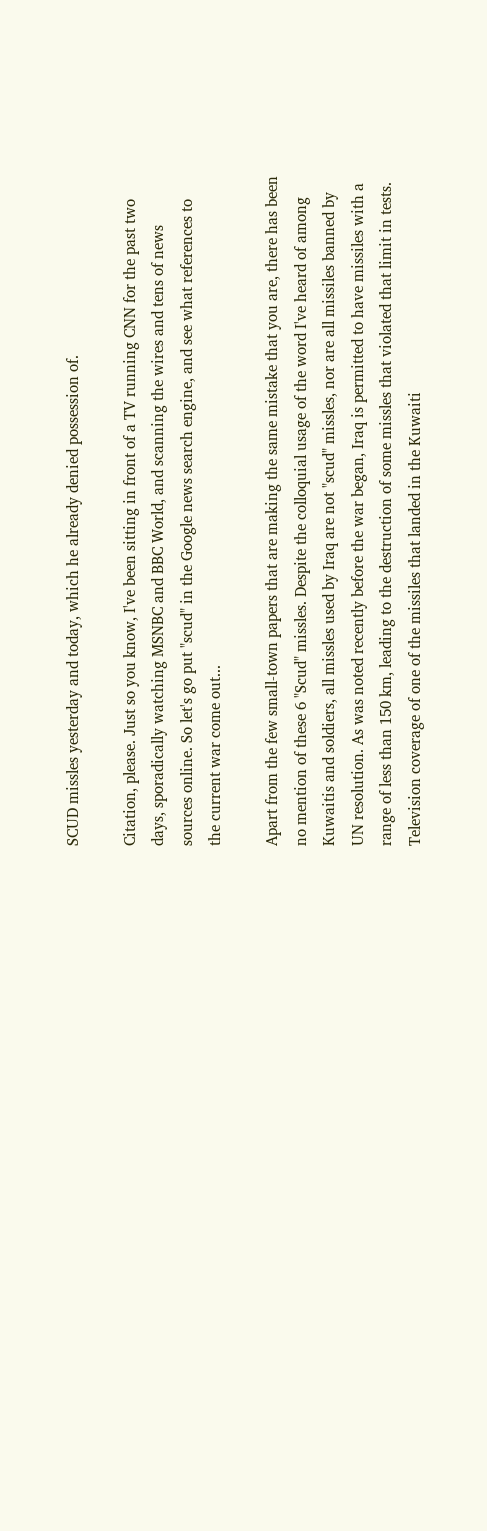SCUD missles yesterday and today, which he already denied possession of.

Citation, please. Just so you know, I've been sitting in front of a TV running CNN for the past two days, sporadically watching MSNBC and BBC World, and scanning the wires and tens of news sources online. So let's go put "scud" in the Google news search engine, and see what references to the current war come out...

Apart from the few small-town papers that are making the same mistake that you are, there has been no mention of these 6 "Scud" missles. Despite the colloquial usage of the word I've heard of among Kuwaitis and soldiers, all missles used by Iraq are not "scud" missles, nor are all missiles banned by UN resolution. As was noted recently before the war began, Iraq is permitted to have missiles with a range of less than 150 km, leading to the destruction of some missles that violated that limit in tests. Television coverage of one of the missiles that landed in the Kuwaiti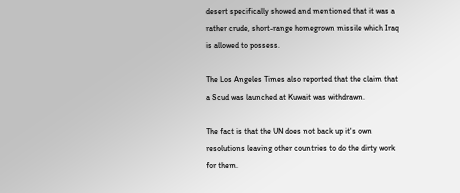desert specifically showed and mentioned that it was a rather crude, short-range homegrown missile which Iraq is allowed to possess.

The Los Angeles Times also reported that the claim that a Scud was launched at Kuwait was withdrawn.

The fact is that the UN does not back up it's own resolutions leaving other countries to do the dirty work for them.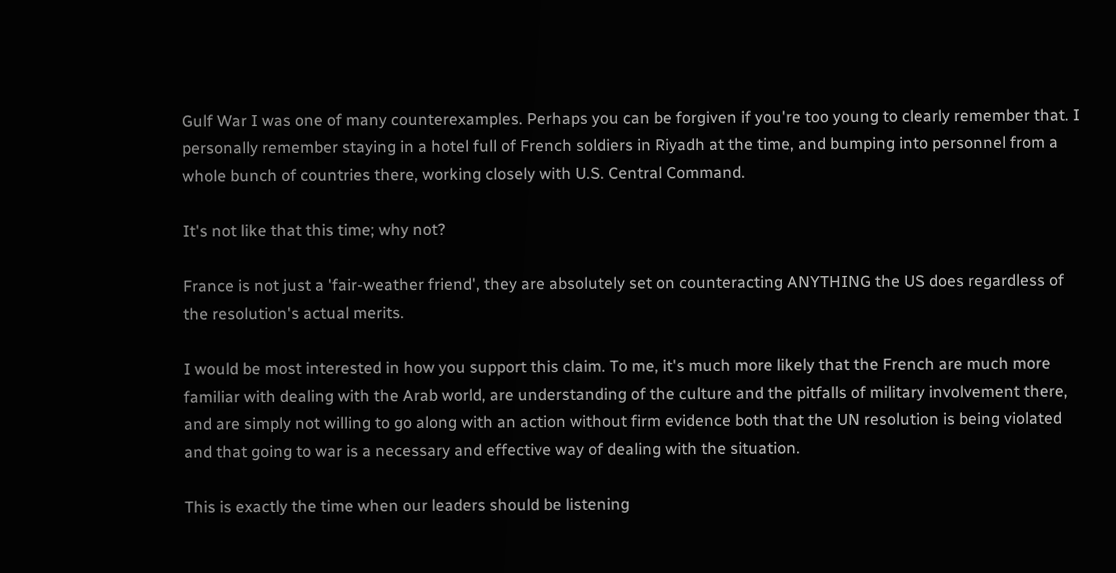Gulf War I was one of many counterexamples. Perhaps you can be forgiven if you're too young to clearly remember that. I personally remember staying in a hotel full of French soldiers in Riyadh at the time, and bumping into personnel from a whole bunch of countries there, working closely with U.S. Central Command.

It's not like that this time; why not?

France is not just a 'fair-weather friend', they are absolutely set on counteracting ANYTHING the US does regardless of the resolution's actual merits.

I would be most interested in how you support this claim. To me, it's much more likely that the French are much more familiar with dealing with the Arab world, are understanding of the culture and the pitfalls of military involvement there, and are simply not willing to go along with an action without firm evidence both that the UN resolution is being violated and that going to war is a necessary and effective way of dealing with the situation.

This is exactly the time when our leaders should be listening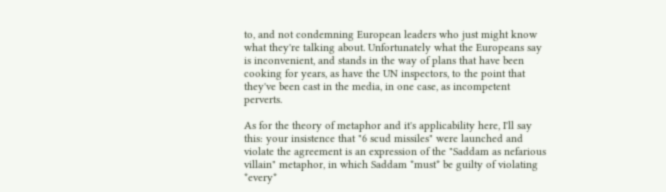to, and not condemning European leaders who just might know what they're talking about. Unfortunately what the Europeans say is inconvenient, and stands in the way of plans that have been cooking for years, as have the UN inspectors, to the point that they've been cast in the media, in one case, as incompetent perverts.

As for the theory of metaphor and it's applicability here, I'll say this: your insistence that "6 scud missiles" were launched and violate the agreement is an expression of the "Saddam as nefarious villain" metaphor, in which Saddam *must* be guilty of violating *every*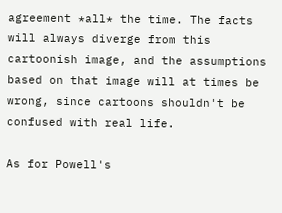agreement *all* the time. The facts will always diverge from this cartoonish image, and the assumptions based on that image will at times be wrong, since cartoons shouldn't be confused with real life.

As for Powell's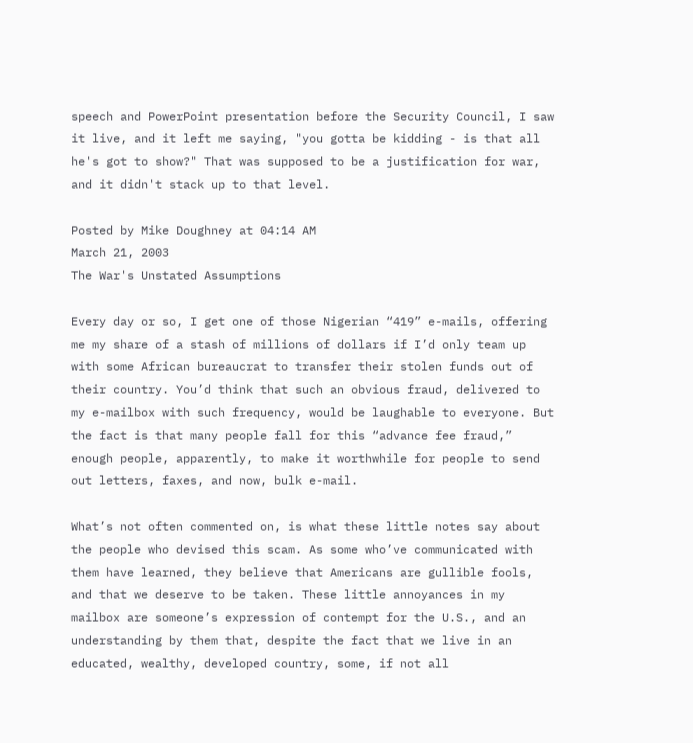speech and PowerPoint presentation before the Security Council, I saw it live, and it left me saying, "you gotta be kidding - is that all he's got to show?" That was supposed to be a justification for war, and it didn't stack up to that level.

Posted by Mike Doughney at 04:14 AM
March 21, 2003
The War's Unstated Assumptions

Every day or so, I get one of those Nigerian “419” e-mails, offering me my share of a stash of millions of dollars if I’d only team up with some African bureaucrat to transfer their stolen funds out of their country. You’d think that such an obvious fraud, delivered to my e-mailbox with such frequency, would be laughable to everyone. But the fact is that many people fall for this “advance fee fraud,” enough people, apparently, to make it worthwhile for people to send out letters, faxes, and now, bulk e-mail.

What’s not often commented on, is what these little notes say about the people who devised this scam. As some who’ve communicated with them have learned, they believe that Americans are gullible fools, and that we deserve to be taken. These little annoyances in my mailbox are someone’s expression of contempt for the U.S., and an understanding by them that, despite the fact that we live in an educated, wealthy, developed country, some, if not all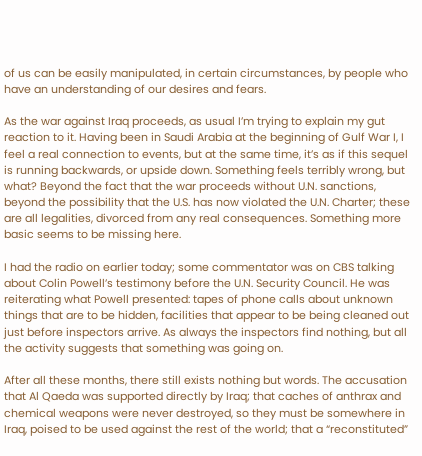of us can be easily manipulated, in certain circumstances, by people who have an understanding of our desires and fears.

As the war against Iraq proceeds, as usual I’m trying to explain my gut reaction to it. Having been in Saudi Arabia at the beginning of Gulf War I, I feel a real connection to events, but at the same time, it’s as if this sequel is running backwards, or upside down. Something feels terribly wrong, but what? Beyond the fact that the war proceeds without U.N. sanctions, beyond the possibility that the U.S. has now violated the U.N. Charter; these are all legalities, divorced from any real consequences. Something more basic seems to be missing here.

I had the radio on earlier today; some commentator was on CBS talking about Colin Powell’s testimony before the U.N. Security Council. He was reiterating what Powell presented: tapes of phone calls about unknown things that are to be hidden, facilities that appear to be being cleaned out just before inspectors arrive. As always the inspectors find nothing, but all the activity suggests that something was going on.

After all these months, there still exists nothing but words. The accusation that Al Qaeda was supported directly by Iraq; that caches of anthrax and chemical weapons were never destroyed, so they must be somewhere in Iraq, poised to be used against the rest of the world; that a “reconstituted”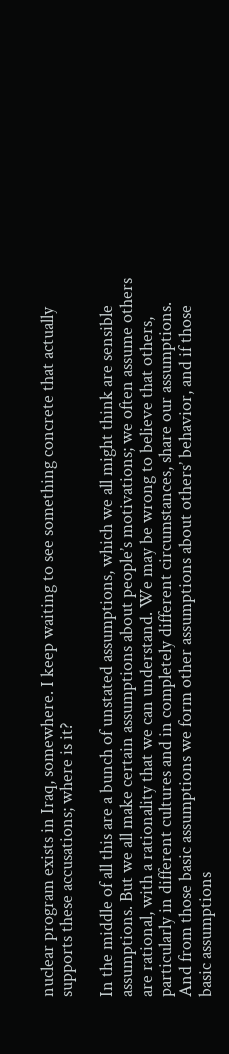nuclear program exists in Iraq, somewhere. I keep waiting to see something concrete that actually supports these accusations; where is it?

In the middle of all this are a bunch of unstated assumptions, which we all might think are sensible assumptions. But we all make certain assumptions about people’s motivations; we often assume others are rational, with a rationality that we can understand. We may be wrong to believe that others, particularly in different cultures and in completely different circumstances, share our assumptions. And from those basic assumptions we form other assumptions about others’ behavior, and if those basic assumptions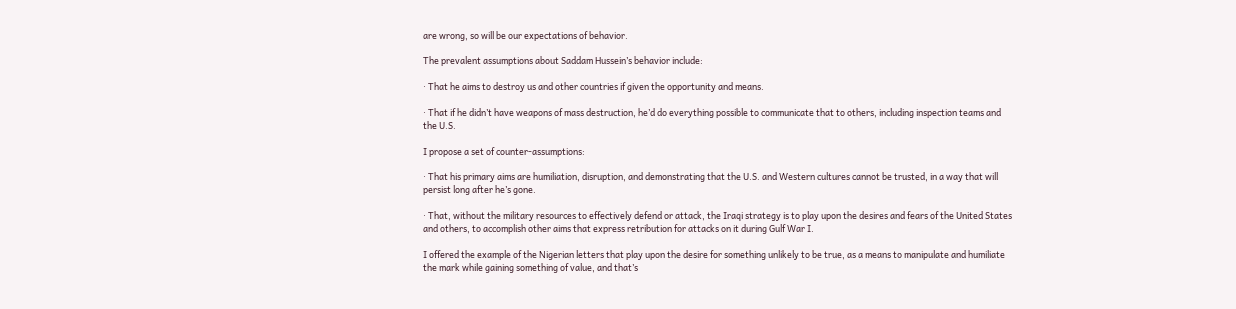are wrong, so will be our expectations of behavior.

The prevalent assumptions about Saddam Hussein’s behavior include:

· That he aims to destroy us and other countries if given the opportunity and means.

· That if he didn’t have weapons of mass destruction, he’d do everything possible to communicate that to others, including inspection teams and the U.S.

I propose a set of counter-assumptions:

· That his primary aims are humiliation, disruption, and demonstrating that the U.S. and Western cultures cannot be trusted, in a way that will persist long after he’s gone.

· That, without the military resources to effectively defend or attack, the Iraqi strategy is to play upon the desires and fears of the United States and others, to accomplish other aims that express retribution for attacks on it during Gulf War I.

I offered the example of the Nigerian letters that play upon the desire for something unlikely to be true, as a means to manipulate and humiliate the mark while gaining something of value, and that’s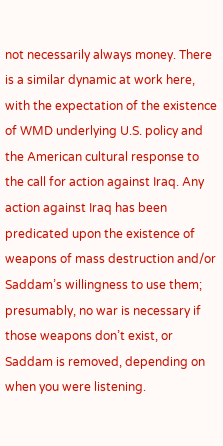not necessarily always money. There is a similar dynamic at work here, with the expectation of the existence of WMD underlying U.S. policy and the American cultural response to the call for action against Iraq. Any action against Iraq has been predicated upon the existence of weapons of mass destruction and/or Saddam’s willingness to use them; presumably, no war is necessary if those weapons don’t exist, or Saddam is removed, depending on when you were listening.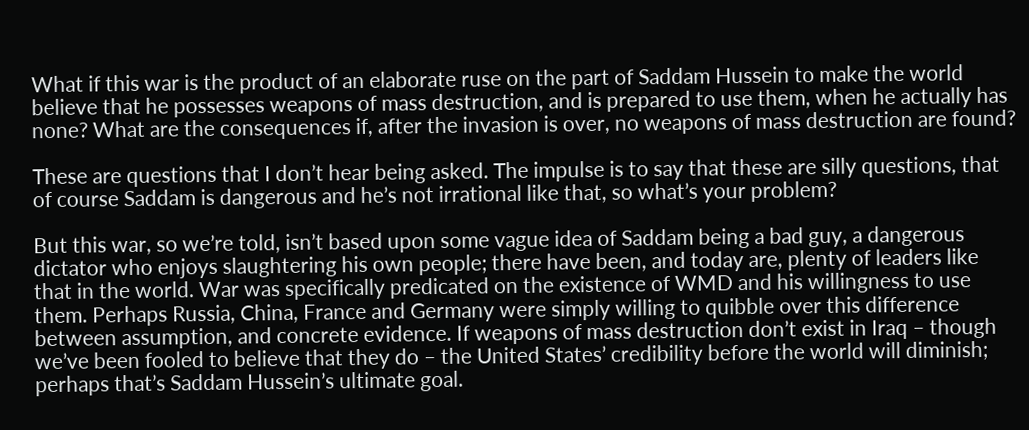What if this war is the product of an elaborate ruse on the part of Saddam Hussein to make the world believe that he possesses weapons of mass destruction, and is prepared to use them, when he actually has none? What are the consequences if, after the invasion is over, no weapons of mass destruction are found?

These are questions that I don’t hear being asked. The impulse is to say that these are silly questions, that of course Saddam is dangerous and he’s not irrational like that, so what’s your problem?

But this war, so we’re told, isn’t based upon some vague idea of Saddam being a bad guy, a dangerous dictator who enjoys slaughtering his own people; there have been, and today are, plenty of leaders like that in the world. War was specifically predicated on the existence of WMD and his willingness to use them. Perhaps Russia, China, France and Germany were simply willing to quibble over this difference between assumption, and concrete evidence. If weapons of mass destruction don’t exist in Iraq – though we’ve been fooled to believe that they do – the United States’ credibility before the world will diminish; perhaps that’s Saddam Hussein’s ultimate goal.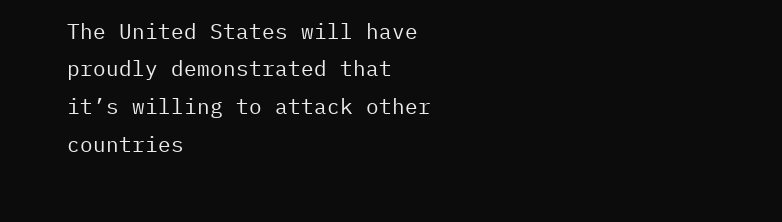The United States will have proudly demonstrated that it’s willing to attack other countries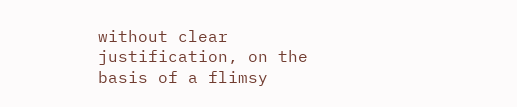without clear justification, on the basis of a flimsy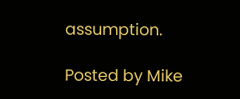assumption.

Posted by Mike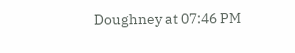Doughney at 07:46 PM